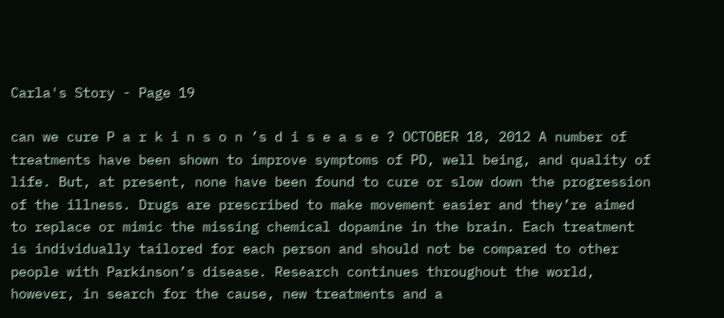Carla's Story - Page 19

can we cure P a r k i n s o n ’s d i s e a s e ? OCTOBER 18, 2012 A number of treatments have been shown to improve symptoms of PD, well being, and quality of life. But, at present, none have been found to cure or slow down the progression of the illness. Drugs are prescribed to make movement easier and they’re aimed to replace or mimic the missing chemical dopamine in the brain. Each treatment is individually tailored for each person and should not be compared to other people with Parkinson’s disease. Research continues throughout the world, however, in search for the cause, new treatments and a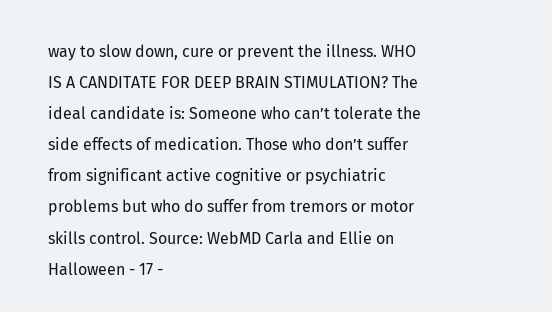way to slow down, cure or prevent the illness. WHO IS A CANDITATE FOR DEEP BRAIN STIMULATION? The ideal candidate is: Someone who can’t tolerate the side effects of medication. Those who don’t suffer from significant active cognitive or psychiatric problems but who do suffer from tremors or motor skills control. Source: WebMD Carla and Ellie on Halloween - 17 -